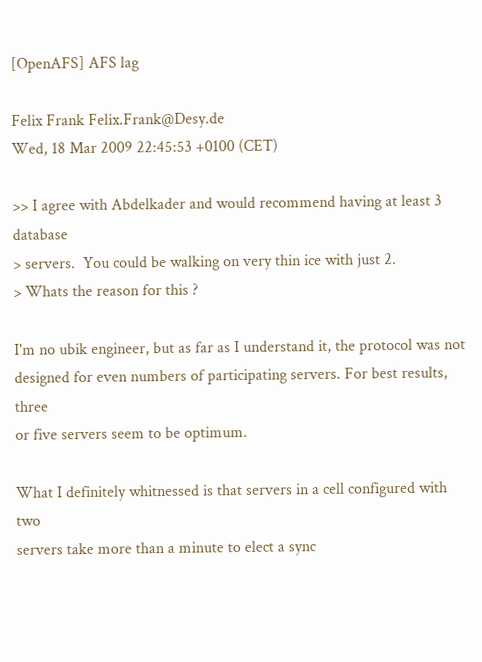[OpenAFS] AFS lag

Felix Frank Felix.Frank@Desy.de
Wed, 18 Mar 2009 22:45:53 +0100 (CET)

>> I agree with Abdelkader and would recommend having at least 3 database
> servers.  You could be walking on very thin ice with just 2.
> Whats the reason for this ?

I'm no ubik engineer, but as far as I understand it, the protocol was not
designed for even numbers of participating servers. For best results, three
or five servers seem to be optimum.

What I definitely whitnessed is that servers in a cell configured with two
servers take more than a minute to elect a sync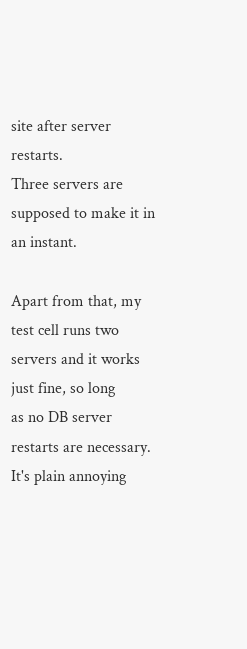site after server restarts.
Three servers are supposed to make it in an instant.

Apart from that, my test cell runs two servers and it works just fine, so long
as no DB server restarts are necessary. It's plain annoying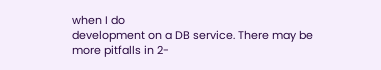when I do
development on a DB service. There may be more pitfalls in 2-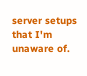server setups
that I'm unaware of.